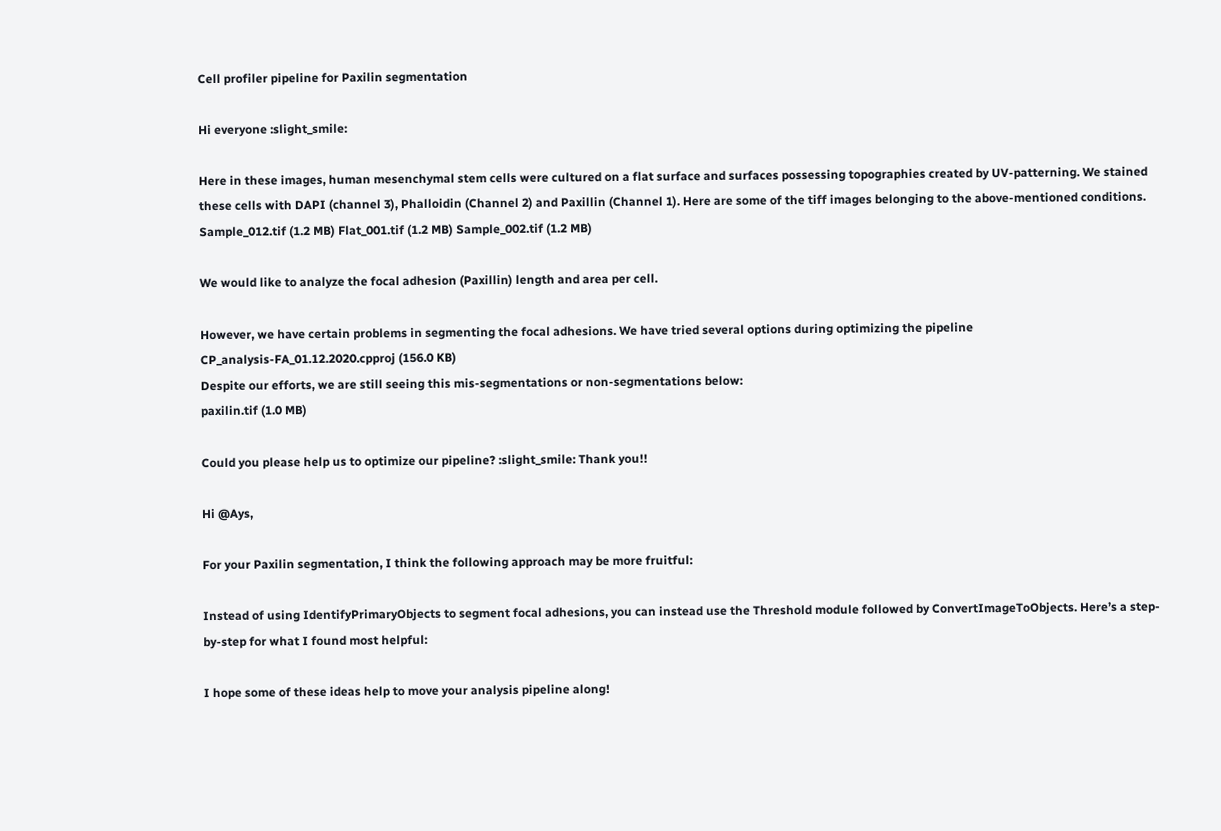Cell profiler pipeline for Paxilin segmentation

Hi everyone :slight_smile:

Here in these images, human mesenchymal stem cells were cultured on a flat surface and surfaces possessing topographies created by UV-patterning. We stained these cells with DAPI (channel 3), Phalloidin (Channel 2) and Paxillin (Channel 1). Here are some of the tiff images belonging to the above-mentioned conditions.
Sample_012.tif (1.2 MB) Flat_001.tif (1.2 MB) Sample_002.tif (1.2 MB)

We would like to analyze the focal adhesion (Paxillin) length and area per cell.

However, we have certain problems in segmenting the focal adhesions. We have tried several options during optimizing the pipeline
CP_analysis-FA_01.12.2020.cpproj (156.0 KB)
Despite our efforts, we are still seeing this mis-segmentations or non-segmentations below:
paxilin.tif (1.0 MB)

Could you please help us to optimize our pipeline? :slight_smile: Thank you!!

Hi @Ays,

For your Paxilin segmentation, I think the following approach may be more fruitful:

Instead of using IdentifyPrimaryObjects to segment focal adhesions, you can instead use the Threshold module followed by ConvertImageToObjects. Here’s a step-by-step for what I found most helpful:

I hope some of these ideas help to move your analysis pipeline along!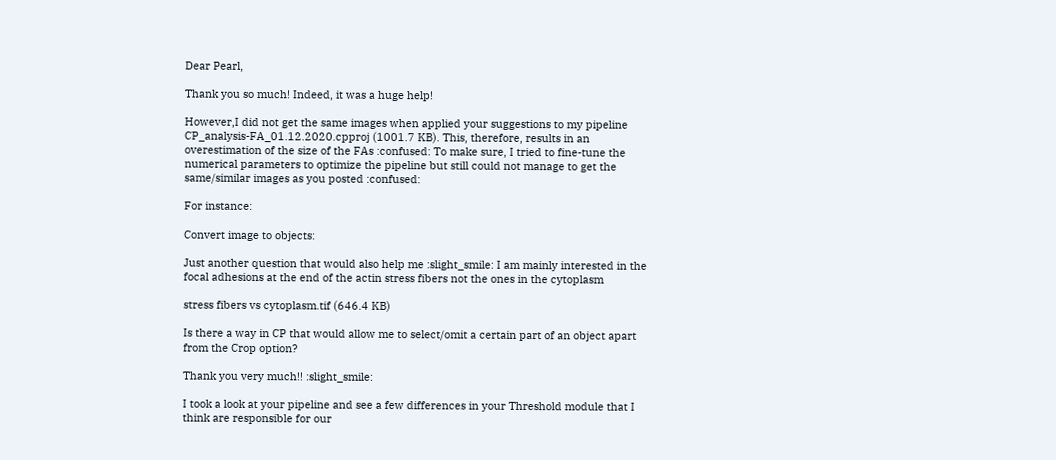Dear Pearl,

Thank you so much! Indeed, it was a huge help!

However,I did not get the same images when applied your suggestions to my pipeline CP_analysis-FA_01.12.2020.cpproj (1001.7 KB). This, therefore, results in an overestimation of the size of the FAs :confused: To make sure, I tried to fine-tune the numerical parameters to optimize the pipeline but still could not manage to get the same/similar images as you posted :confused:

For instance:

Convert image to objects:

Just another question that would also help me :slight_smile: I am mainly interested in the focal adhesions at the end of the actin stress fibers not the ones in the cytoplasm

stress fibers vs cytoplasm.tif (646.4 KB)

Is there a way in CP that would allow me to select/omit a certain part of an object apart from the Crop option?

Thank you very much!! :slight_smile:

I took a look at your pipeline and see a few differences in your Threshold module that I think are responsible for our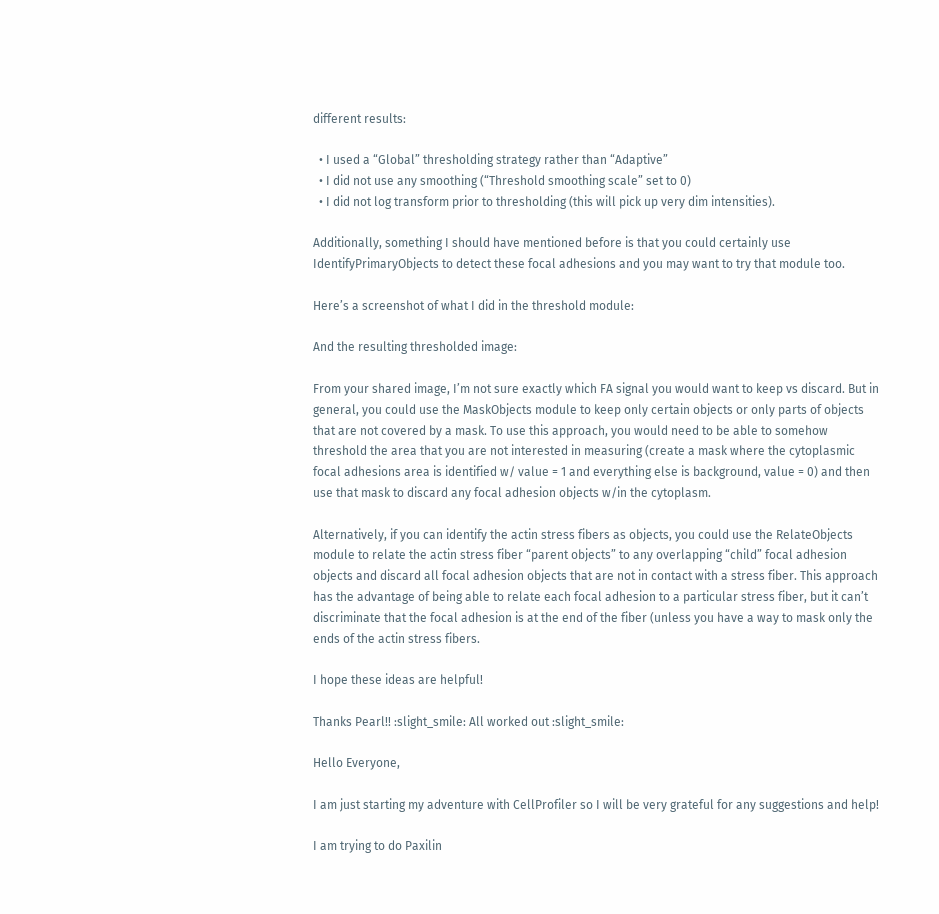different results:

  • I used a “Global” thresholding strategy rather than “Adaptive”
  • I did not use any smoothing (“Threshold smoothing scale” set to 0)
  • I did not log transform prior to thresholding (this will pick up very dim intensities).

Additionally, something I should have mentioned before is that you could certainly use IdentifyPrimaryObjects to detect these focal adhesions and you may want to try that module too.

Here’s a screenshot of what I did in the threshold module:

And the resulting thresholded image:

From your shared image, I’m not sure exactly which FA signal you would want to keep vs discard. But in general, you could use the MaskObjects module to keep only certain objects or only parts of objects that are not covered by a mask. To use this approach, you would need to be able to somehow threshold the area that you are not interested in measuring (create a mask where the cytoplasmic focal adhesions area is identified w/ value = 1 and everything else is background, value = 0) and then use that mask to discard any focal adhesion objects w/in the cytoplasm.

Alternatively, if you can identify the actin stress fibers as objects, you could use the RelateObjects module to relate the actin stress fiber “parent objects” to any overlapping “child” focal adhesion objects and discard all focal adhesion objects that are not in contact with a stress fiber. This approach has the advantage of being able to relate each focal adhesion to a particular stress fiber, but it can’t discriminate that the focal adhesion is at the end of the fiber (unless you have a way to mask only the ends of the actin stress fibers.

I hope these ideas are helpful!

Thanks Pearl!! :slight_smile: All worked out :slight_smile:

Hello Everyone,

I am just starting my adventure with CellProfiler so I will be very grateful for any suggestions and help!

I am trying to do Paxilin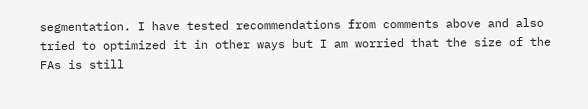segmentation. I have tested recommendations from comments above and also tried to optimized it in other ways but I am worried that the size of the FAs is still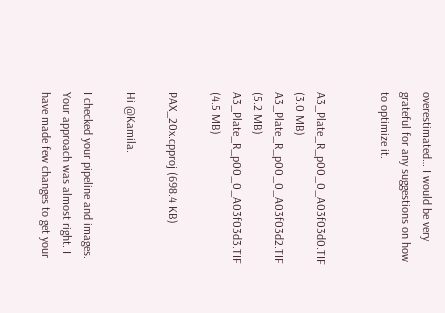overestimated… I would be very grateful for any suggestions on how to optimize it.


A3_Plate_R_p00_0_A03f03d0.TIF (3.0 MB) A3_Plate_R_p00_0_A03f03d2.TIF (5.2 MB) A3_Plate_R_p00_0_A03f03d3.TIF (4.5 MB)

PAX_20x.cpproj (698.4 KB)

Hi @Kamila.

I checked your pipeline and images. Your approach was almost right. I have made few changes to get your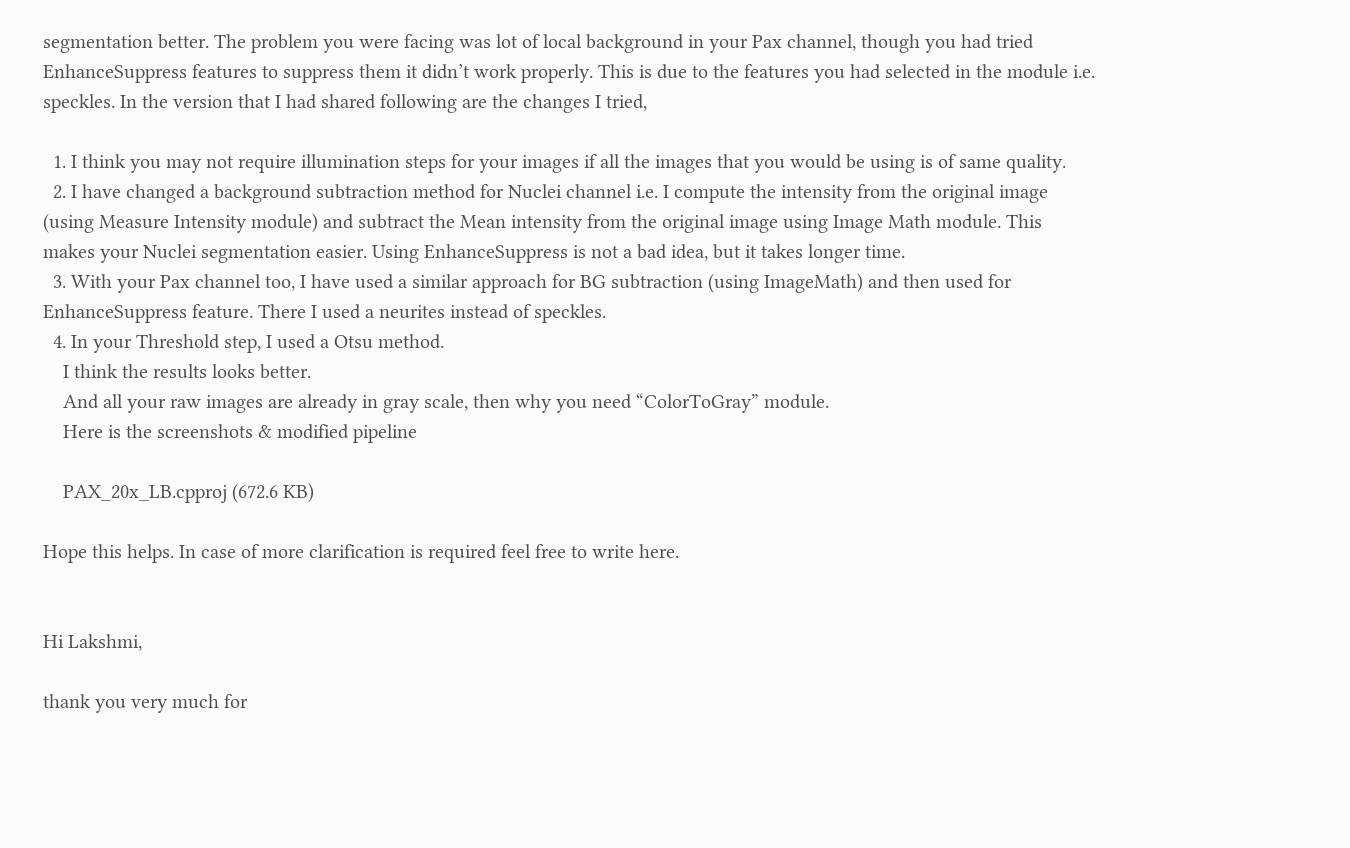segmentation better. The problem you were facing was lot of local background in your Pax channel, though you had tried EnhanceSuppress features to suppress them it didn’t work properly. This is due to the features you had selected in the module i.e. speckles. In the version that I had shared following are the changes I tried,

  1. I think you may not require illumination steps for your images if all the images that you would be using is of same quality.
  2. I have changed a background subtraction method for Nuclei channel i.e. I compute the intensity from the original image (using Measure Intensity module) and subtract the Mean intensity from the original image using Image Math module. This makes your Nuclei segmentation easier. Using EnhanceSuppress is not a bad idea, but it takes longer time.
  3. With your Pax channel too, I have used a similar approach for BG subtraction (using ImageMath) and then used for EnhanceSuppress feature. There I used a neurites instead of speckles.
  4. In your Threshold step, I used a Otsu method.
    I think the results looks better.
    And all your raw images are already in gray scale, then why you need “ColorToGray” module.
    Here is the screenshots & modified pipeline

    PAX_20x_LB.cpproj (672.6 KB)

Hope this helps. In case of more clarification is required feel free to write here.


Hi Lakshmi,

thank you very much for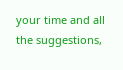your time and all the suggestions,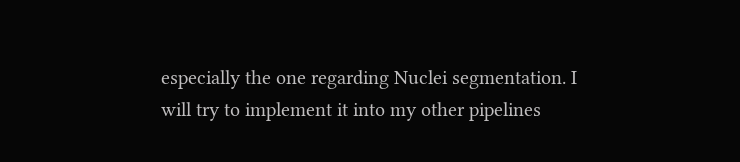especially the one regarding Nuclei segmentation. I will try to implement it into my other pipelines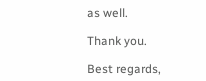as well.

Thank you.

Best regards,